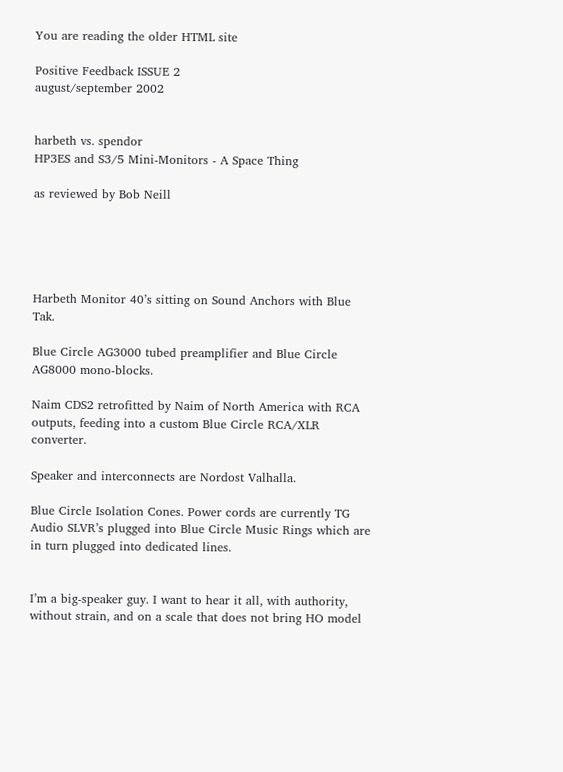You are reading the older HTML site

Positive Feedback ISSUE 2
august/september 2002


harbeth vs. spendor
HP3ES and S3/5 Mini-Monitors - A Space Thing

as reviewed by Bob Neill





Harbeth Monitor 40’s sitting on Sound Anchors with Blue Tak.

Blue Circle AG3000 tubed preamplifier and Blue Circle AG8000 mono-blocks.

Naim CDS2 retrofitted by Naim of North America with RCA outputs, feeding into a custom Blue Circle RCA/XLR converter.

Speaker and interconnects are Nordost Valhalla.

Blue Circle Isolation Cones. Power cords are currently TG Audio SLVR’s plugged into Blue Circle Music Rings which are in turn plugged into dedicated lines.


I’m a big-speaker guy. I want to hear it all, with authority, without strain, and on a scale that does not bring HO model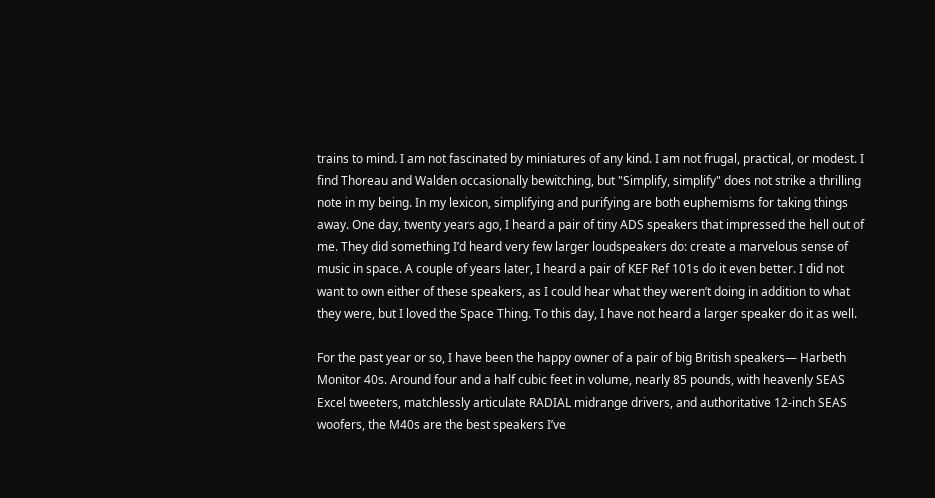trains to mind. I am not fascinated by miniatures of any kind. I am not frugal, practical, or modest. I find Thoreau and Walden occasionally bewitching, but "Simplify, simplify" does not strike a thrilling note in my being. In my lexicon, simplifying and purifying are both euphemisms for taking things away. One day, twenty years ago, I heard a pair of tiny ADS speakers that impressed the hell out of me. They did something I’d heard very few larger loudspeakers do: create a marvelous sense of music in space. A couple of years later, I heard a pair of KEF Ref 101s do it even better. I did not want to own either of these speakers, as I could hear what they weren’t doing in addition to what they were, but I loved the Space Thing. To this day, I have not heard a larger speaker do it as well.

For the past year or so, I have been the happy owner of a pair of big British speakers— Harbeth Monitor 40s. Around four and a half cubic feet in volume, nearly 85 pounds, with heavenly SEAS Excel tweeters, matchlessly articulate RADIAL midrange drivers, and authoritative 12-inch SEAS woofers, the M40s are the best speakers I’ve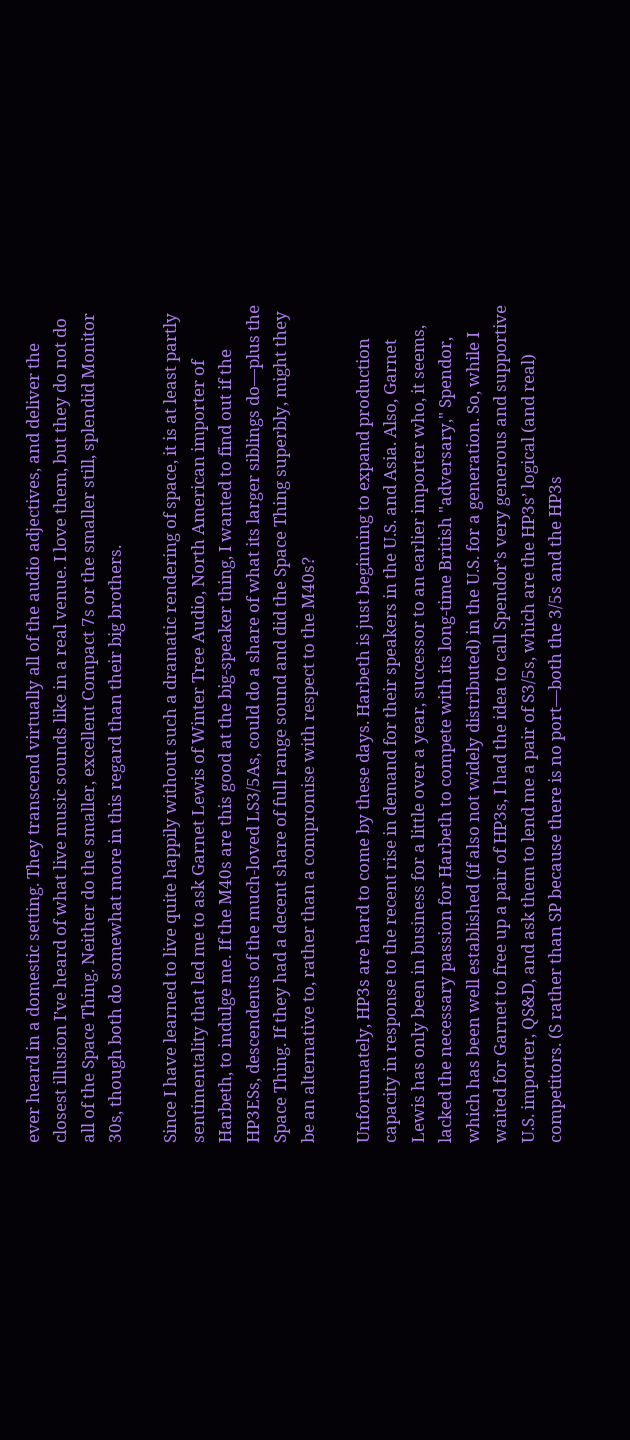ever heard in a domestic setting. They transcend virtually all of the audio adjectives, and deliver the closest illusion I’ve heard of what live music sounds like in a real venue. I love them, but they do not do all of the Space Thing. Neither do the smaller, excellent Compact 7s or the smaller still, splendid Monitor 30s, though both do somewhat more in this regard than their big brothers.

Since I have learned to live quite happily without such a dramatic rendering of space, it is at least partly sentimentality that led me to ask Garnet Lewis of Winter Tree Audio, North American importer of Harbeth, to indulge me. If the M40s are this good at the big-speaker thing, I wanted to find out if the HP3ESs, descendents of the much-loved LS3/5As, could do a share of what its larger siblings do—plus the Space Thing. If they had a decent share of full range sound and did the Space Thing superbly, might they be an alternative to, rather than a compromise with respect to the M40s?

Unfortunately, HP3s are hard to come by these days. Harbeth is just beginning to expand production capacity in response to the recent rise in demand for their speakers in the U.S. and Asia. Also, Garnet Lewis has only been in business for a little over a year, successor to an earlier importer who, it seems, lacked the necessary passion for Harbeth to compete with its long-time British "adversary," Spendor, which has been well established (if also not widely distributed) in the U.S. for a generation. So, while I waited for Garnet to free up a pair of HP3s, I had the idea to call Spendor’s very generous and supportive U.S. importer, QS&D, and ask them to lend me a pair of S3/5s, which are the HP3s’ logical (and real) competitors. (S rather than SP because there is no port—both the 3/5s and the HP3s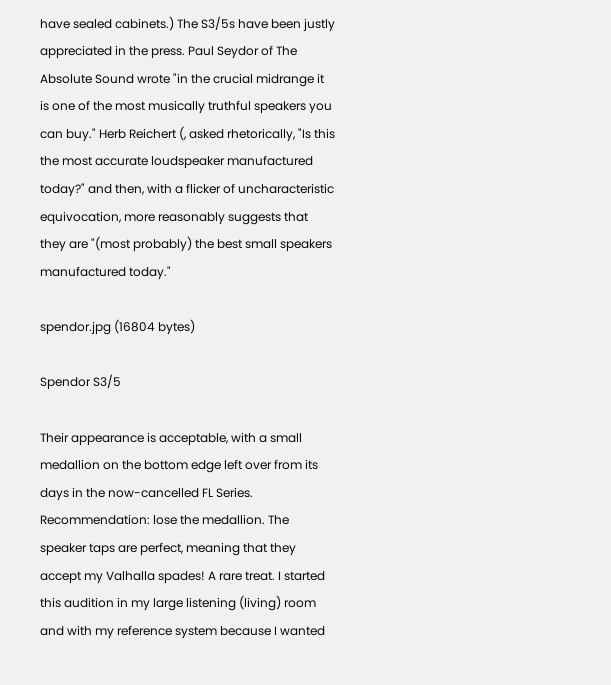have sealed cabinets.) The S3/5s have been justly appreciated in the press. Paul Seydor of The Absolute Sound wrote "in the crucial midrange it is one of the most musically truthful speakers you can buy." Herb Reichert (, asked rhetorically, "Is this the most accurate loudspeaker manufactured today?" and then, with a flicker of uncharacteristic equivocation, more reasonably suggests that they are "(most probably) the best small speakers manufactured today."

spendor.jpg (16804 bytes)

Spendor S3/5

Their appearance is acceptable, with a small medallion on the bottom edge left over from its days in the now-cancelled FL Series. Recommendation: lose the medallion. The speaker taps are perfect, meaning that they accept my Valhalla spades! A rare treat. I started this audition in my large listening (living) room and with my reference system because I wanted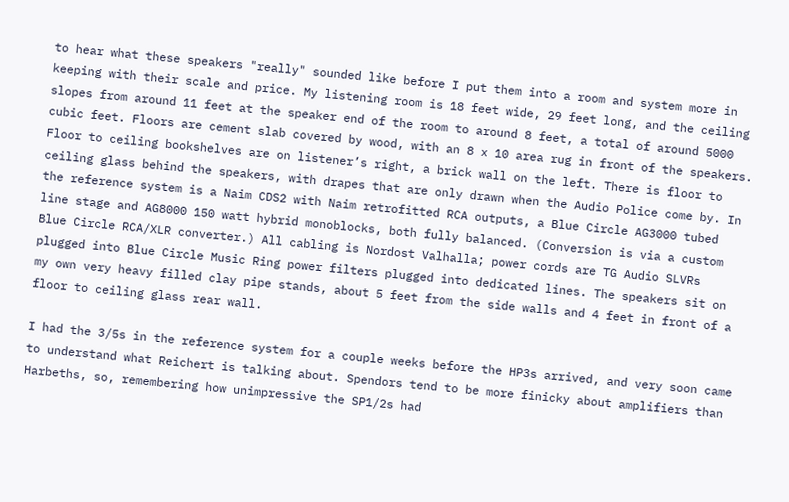to hear what these speakers "really" sounded like before I put them into a room and system more in keeping with their scale and price. My listening room is 18 feet wide, 29 feet long, and the ceiling slopes from around 11 feet at the speaker end of the room to around 8 feet, a total of around 5000 cubic feet. Floors are cement slab covered by wood, with an 8 x 10 area rug in front of the speakers. Floor to ceiling bookshelves are on listener’s right, a brick wall on the left. There is floor to ceiling glass behind the speakers, with drapes that are only drawn when the Audio Police come by. In the reference system is a Naim CDS2 with Naim retrofitted RCA outputs, a Blue Circle AG3000 tubed line stage and AG8000 150 watt hybrid monoblocks, both fully balanced. (Conversion is via a custom Blue Circle RCA/XLR converter.) All cabling is Nordost Valhalla; power cords are TG Audio SLVRs plugged into Blue Circle Music Ring power filters plugged into dedicated lines. The speakers sit on my own very heavy filled clay pipe stands, about 5 feet from the side walls and 4 feet in front of a floor to ceiling glass rear wall.

I had the 3/5s in the reference system for a couple weeks before the HP3s arrived, and very soon came to understand what Reichert is talking about. Spendors tend to be more finicky about amplifiers than Harbeths, so, remembering how unimpressive the SP1/2s had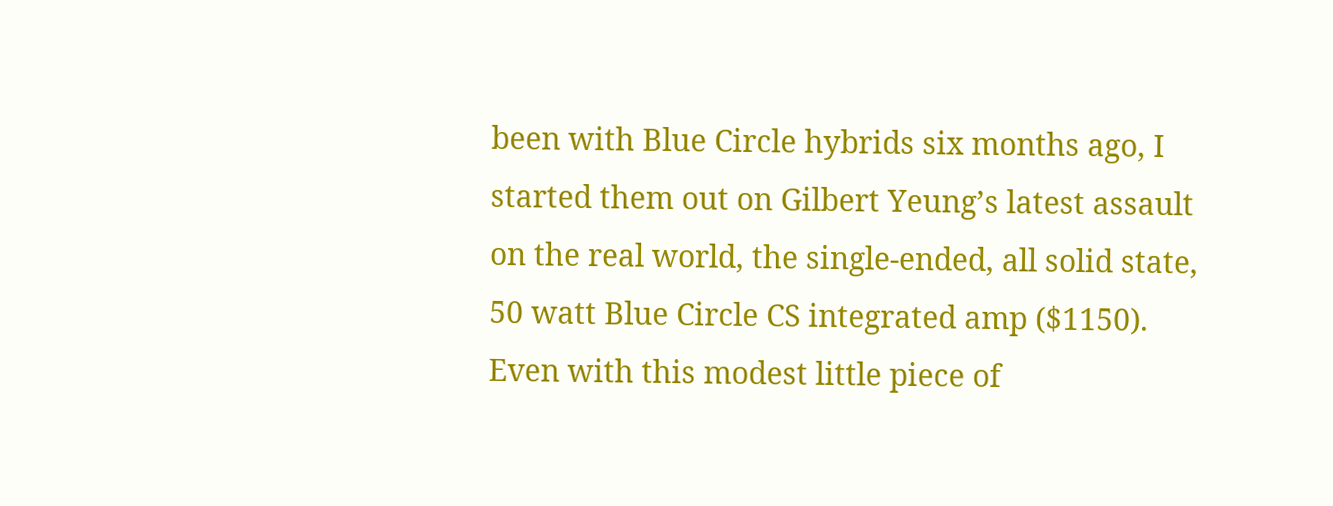been with Blue Circle hybrids six months ago, I started them out on Gilbert Yeung’s latest assault on the real world, the single-ended, all solid state, 50 watt Blue Circle CS integrated amp ($1150). Even with this modest little piece of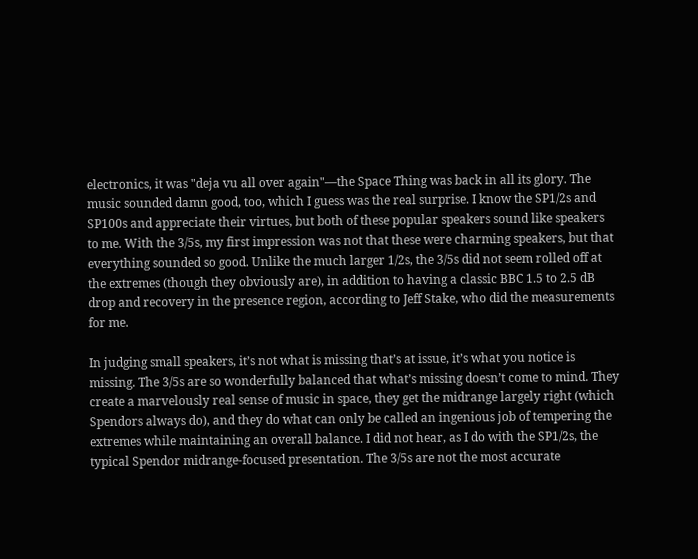electronics, it was "deja vu all over again"—the Space Thing was back in all its glory. The music sounded damn good, too, which I guess was the real surprise. I know the SP1/2s and SP100s and appreciate their virtues, but both of these popular speakers sound like speakers to me. With the 3/5s, my first impression was not that these were charming speakers, but that everything sounded so good. Unlike the much larger 1/2s, the 3/5s did not seem rolled off at the extremes (though they obviously are), in addition to having a classic BBC 1.5 to 2.5 dB drop and recovery in the presence region, according to Jeff Stake, who did the measurements for me.

In judging small speakers, it’s not what is missing that’s at issue, it’s what you notice is missing. The 3/5s are so wonderfully balanced that what’s missing doesn’t come to mind. They create a marvelously real sense of music in space, they get the midrange largely right (which Spendors always do), and they do what can only be called an ingenious job of tempering the extremes while maintaining an overall balance. I did not hear, as I do with the SP1/2s, the typical Spendor midrange-focused presentation. The 3/5s are not the most accurate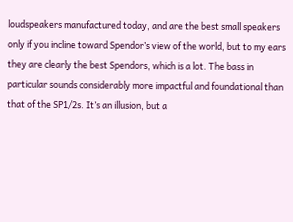loudspeakers manufactured today, and are the best small speakers only if you incline toward Spendor’s view of the world, but to my ears they are clearly the best Spendors, which is a lot. The bass in particular sounds considerably more impactful and foundational than that of the SP1/2s. It’s an illusion, but a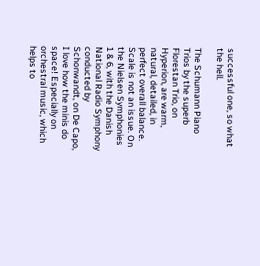successful one, so what the hell.

The Schumann Piano Trios by the superb Florestan Trio, on Hyperion, are warm, natural, detailed, in perfect overall balance. Scale is not an issue. On the Nielsen Symphonies 1 & 6, with the Danish National Radio Symphony conducted by Schonwandt, on De Capo, I love how the minis do space! Especially on orchestral music, which helps to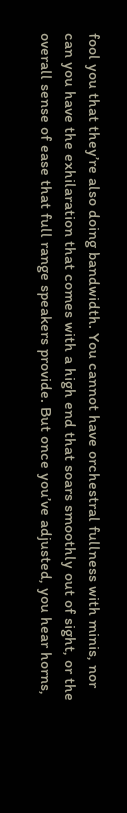fool you that they’re also doing bandwidth. You cannot have orchestral fullness with minis, nor can you have the exhilaration that comes with a high end that soars smoothly out of sight, or the overall sense of ease that full range speakers provide. But once you’ve adjusted, you hear horns,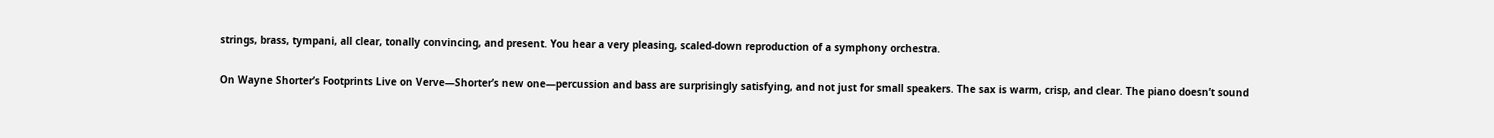strings, brass, tympani, all clear, tonally convincing, and present. You hear a very pleasing, scaled-down reproduction of a symphony orchestra.

On Wayne Shorter’s Footprints Live on Verve—Shorter’s new one—percussion and bass are surprisingly satisfying, and not just for small speakers. The sax is warm, crisp, and clear. The piano doesn’t sound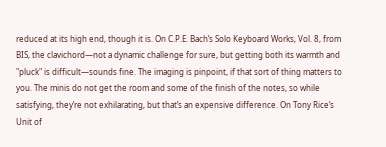reduced at its high end, though it is. On C.P.E. Bach’s Solo Keyboard Works, Vol. 8, from BIS, the clavichord—not a dynamic challenge for sure, but getting both its warmth and "pluck" is difficult—sounds fine. The imaging is pinpoint, if that sort of thing matters to you. The minis do not get the room and some of the finish of the notes, so while satisfying, they’re not exhilarating, but that’s an expensive difference. On Tony Rice’s Unit of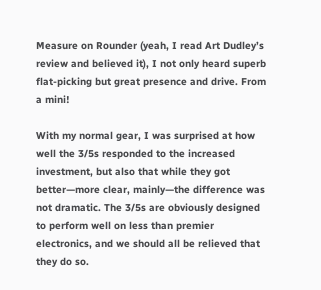Measure on Rounder (yeah, I read Art Dudley’s review and believed it), I not only heard superb flat-picking but great presence and drive. From a mini!

With my normal gear, I was surprised at how well the 3/5s responded to the increased investment, but also that while they got better—more clear, mainly—the difference was not dramatic. The 3/5s are obviously designed to perform well on less than premier electronics, and we should all be relieved that they do so.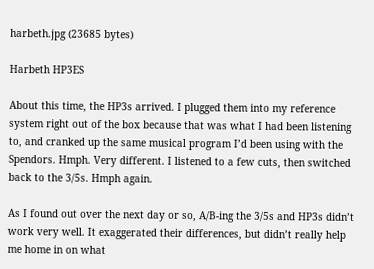harbeth.jpg (23685 bytes)

Harbeth HP3ES

About this time, the HP3s arrived. I plugged them into my reference system right out of the box because that was what I had been listening to, and cranked up the same musical program I’d been using with the Spendors. Hmph. Very different. I listened to a few cuts, then switched back to the 3/5s. Hmph again.

As I found out over the next day or so, A/B-ing the 3/5s and HP3s didn’t work very well. It exaggerated their differences, but didn’t really help me home in on what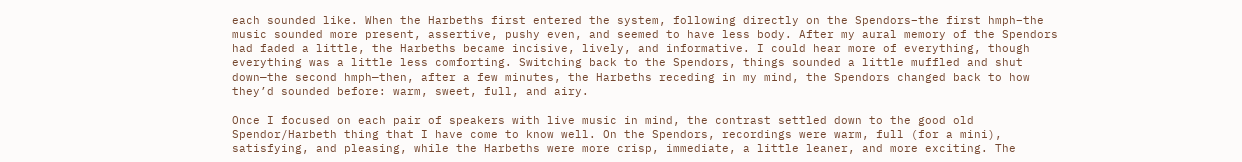each sounded like. When the Harbeths first entered the system, following directly on the Spendors–the first hmph–the music sounded more present, assertive, pushy even, and seemed to have less body. After my aural memory of the Spendors had faded a little, the Harbeths became incisive, lively, and informative. I could hear more of everything, though everything was a little less comforting. Switching back to the Spendors, things sounded a little muffled and shut down—the second hmph—then, after a few minutes, the Harbeths receding in my mind, the Spendors changed back to how they’d sounded before: warm, sweet, full, and airy.

Once I focused on each pair of speakers with live music in mind, the contrast settled down to the good old Spendor/Harbeth thing that I have come to know well. On the Spendors, recordings were warm, full (for a mini), satisfying, and pleasing, while the Harbeths were more crisp, immediate, a little leaner, and more exciting. The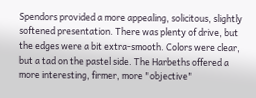Spendors provided a more appealing, solicitous, slightly softened presentation. There was plenty of drive, but the edges were a bit extra-smooth. Colors were clear, but a tad on the pastel side. The Harbeths offered a more interesting, firmer, more "objective"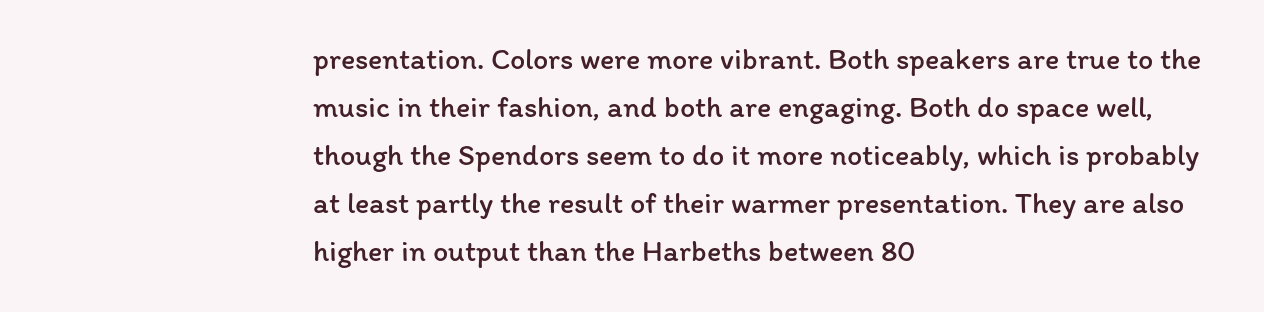presentation. Colors were more vibrant. Both speakers are true to the music in their fashion, and both are engaging. Both do space well, though the Spendors seem to do it more noticeably, which is probably at least partly the result of their warmer presentation. They are also higher in output than the Harbeths between 80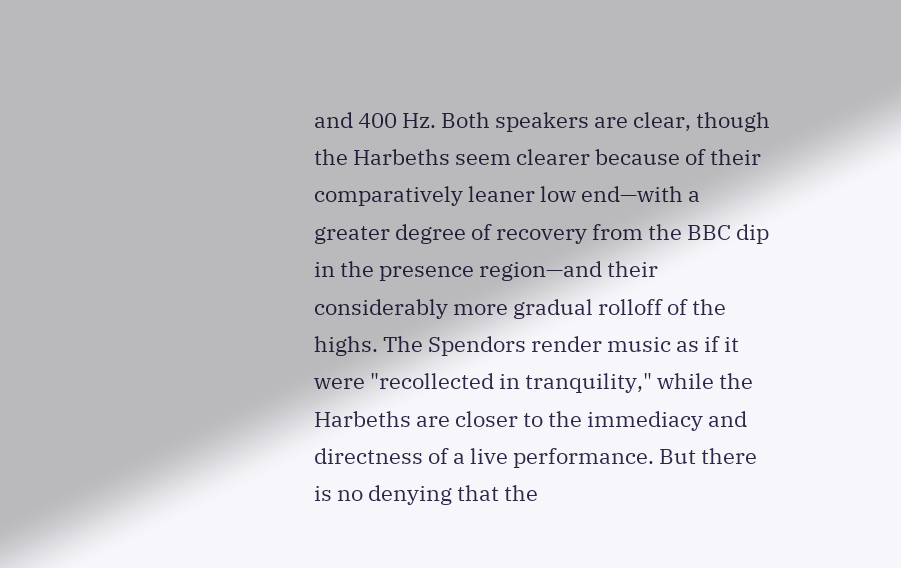and 400 Hz. Both speakers are clear, though the Harbeths seem clearer because of their comparatively leaner low end—with a greater degree of recovery from the BBC dip in the presence region—and their considerably more gradual rolloff of the highs. The Spendors render music as if it were "recollected in tranquility," while the Harbeths are closer to the immediacy and directness of a live performance. But there is no denying that the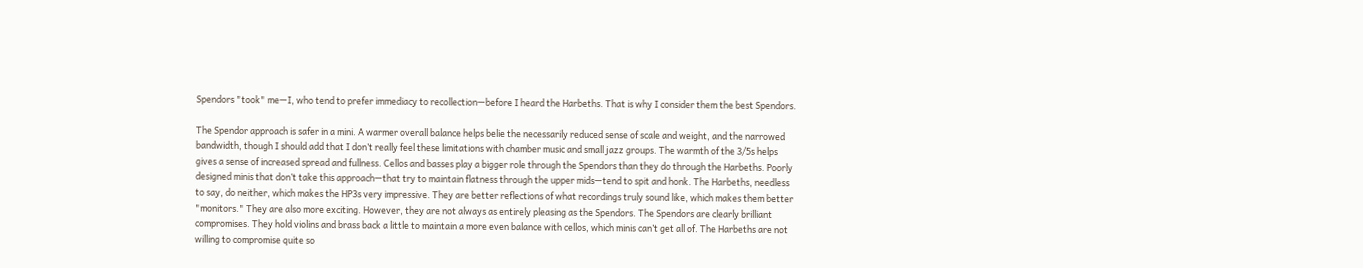Spendors "took" me—I, who tend to prefer immediacy to recollection—before I heard the Harbeths. That is why I consider them the best Spendors.

The Spendor approach is safer in a mini. A warmer overall balance helps belie the necessarily reduced sense of scale and weight, and the narrowed bandwidth, though I should add that I don’t really feel these limitations with chamber music and small jazz groups. The warmth of the 3/5s helps gives a sense of increased spread and fullness. Cellos and basses play a bigger role through the Spendors than they do through the Harbeths. Poorly designed minis that don’t take this approach—that try to maintain flatness through the upper mids—tend to spit and honk. The Harbeths, needless to say, do neither, which makes the HP3s very impressive. They are better reflections of what recordings truly sound like, which makes them better "monitors." They are also more exciting. However, they are not always as entirely pleasing as the Spendors. The Spendors are clearly brilliant compromises. They hold violins and brass back a little to maintain a more even balance with cellos, which minis can’t get all of. The Harbeths are not willing to compromise quite so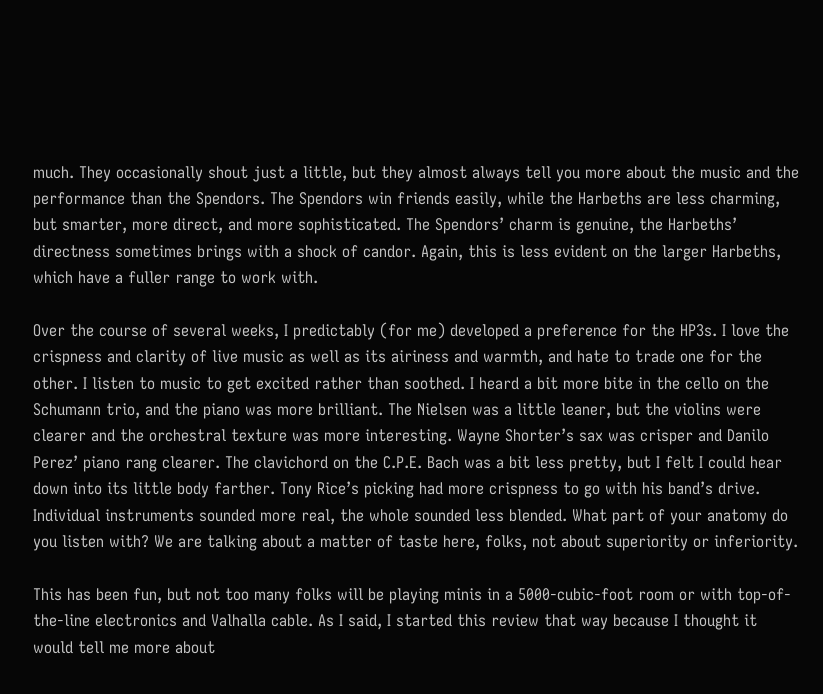much. They occasionally shout just a little, but they almost always tell you more about the music and the performance than the Spendors. The Spendors win friends easily, while the Harbeths are less charming, but smarter, more direct, and more sophisticated. The Spendors’ charm is genuine, the Harbeths’ directness sometimes brings with a shock of candor. Again, this is less evident on the larger Harbeths, which have a fuller range to work with.

Over the course of several weeks, I predictably (for me) developed a preference for the HP3s. I love the crispness and clarity of live music as well as its airiness and warmth, and hate to trade one for the other. I listen to music to get excited rather than soothed. I heard a bit more bite in the cello on the Schumann trio, and the piano was more brilliant. The Nielsen was a little leaner, but the violins were clearer and the orchestral texture was more interesting. Wayne Shorter’s sax was crisper and Danilo Perez’ piano rang clearer. The clavichord on the C.P.E. Bach was a bit less pretty, but I felt I could hear down into its little body farther. Tony Rice’s picking had more crispness to go with his band’s drive. Individual instruments sounded more real, the whole sounded less blended. What part of your anatomy do you listen with? We are talking about a matter of taste here, folks, not about superiority or inferiority.

This has been fun, but not too many folks will be playing minis in a 5000-cubic-foot room or with top-of-the-line electronics and Valhalla cable. As I said, I started this review that way because I thought it would tell me more about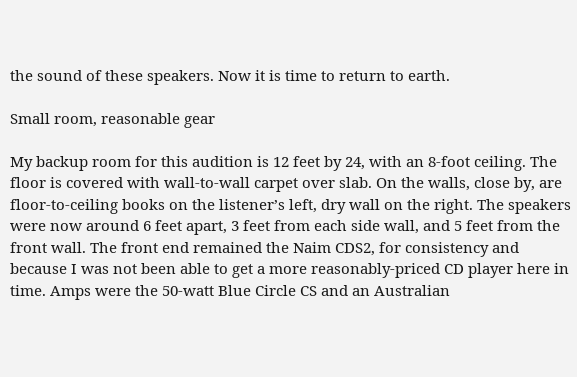the sound of these speakers. Now it is time to return to earth.

Small room, reasonable gear

My backup room for this audition is 12 feet by 24, with an 8-foot ceiling. The floor is covered with wall-to-wall carpet over slab. On the walls, close by, are floor-to-ceiling books on the listener’s left, dry wall on the right. The speakers were now around 6 feet apart, 3 feet from each side wall, and 5 feet from the front wall. The front end remained the Naim CDS2, for consistency and because I was not been able to get a more reasonably-priced CD player here in time. Amps were the 50-watt Blue Circle CS and an Australian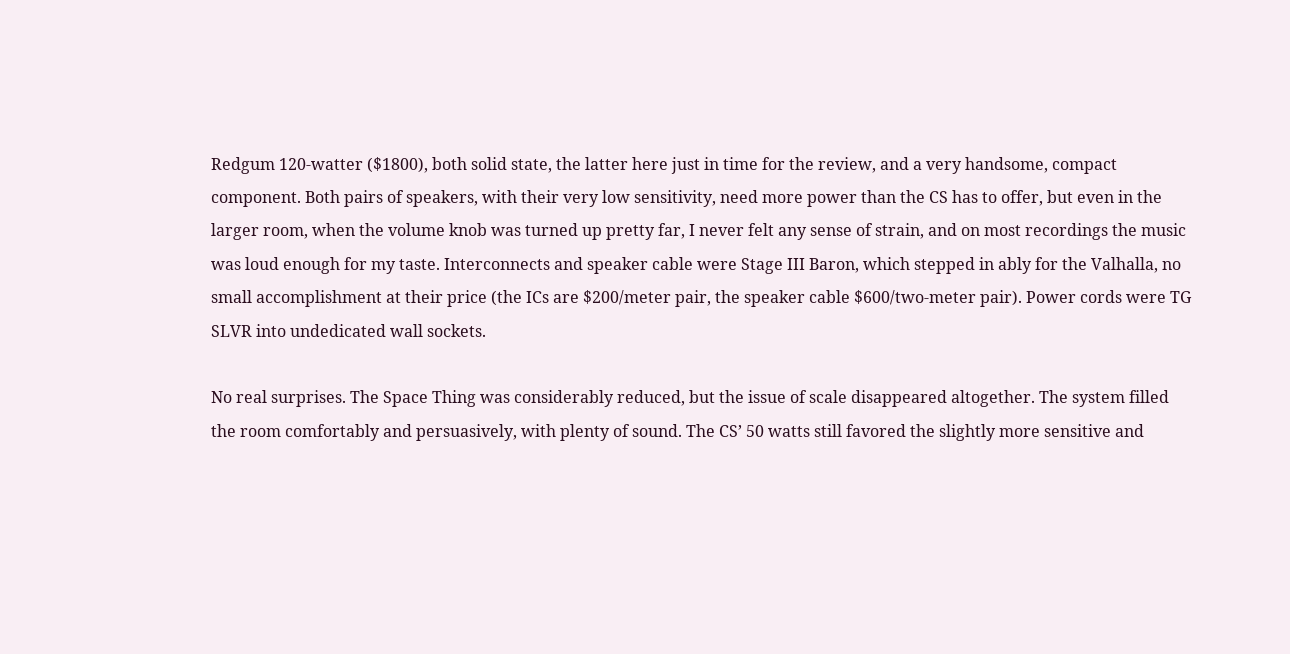Redgum 120-watter ($1800), both solid state, the latter here just in time for the review, and a very handsome, compact component. Both pairs of speakers, with their very low sensitivity, need more power than the CS has to offer, but even in the larger room, when the volume knob was turned up pretty far, I never felt any sense of strain, and on most recordings the music was loud enough for my taste. Interconnects and speaker cable were Stage III Baron, which stepped in ably for the Valhalla, no small accomplishment at their price (the ICs are $200/meter pair, the speaker cable $600/two-meter pair). Power cords were TG SLVR into undedicated wall sockets.

No real surprises. The Space Thing was considerably reduced, but the issue of scale disappeared altogether. The system filled the room comfortably and persuasively, with plenty of sound. The CS’ 50 watts still favored the slightly more sensitive and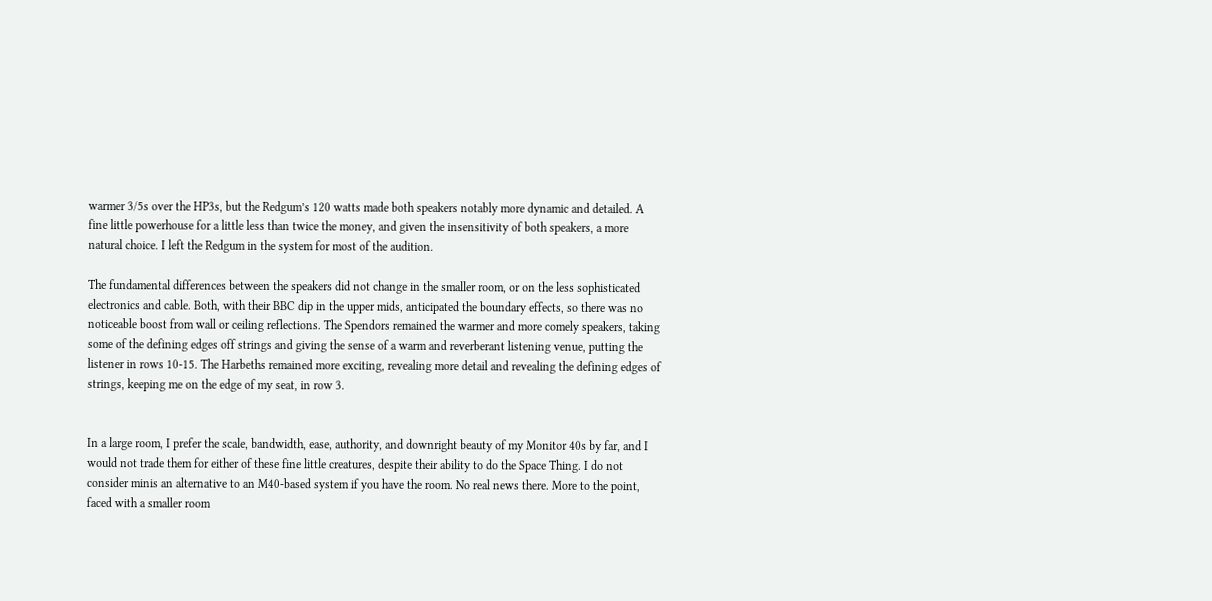warmer 3/5s over the HP3s, but the Redgum’s 120 watts made both speakers notably more dynamic and detailed. A fine little powerhouse for a little less than twice the money, and given the insensitivity of both speakers, a more natural choice. I left the Redgum in the system for most of the audition.

The fundamental differences between the speakers did not change in the smaller room, or on the less sophisticated electronics and cable. Both, with their BBC dip in the upper mids, anticipated the boundary effects, so there was no noticeable boost from wall or ceiling reflections. The Spendors remained the warmer and more comely speakers, taking some of the defining edges off strings and giving the sense of a warm and reverberant listening venue, putting the listener in rows 10-15. The Harbeths remained more exciting, revealing more detail and revealing the defining edges of strings, keeping me on the edge of my seat, in row 3.


In a large room, I prefer the scale, bandwidth, ease, authority, and downright beauty of my Monitor 40s by far, and I would not trade them for either of these fine little creatures, despite their ability to do the Space Thing. I do not consider minis an alternative to an M40-based system if you have the room. No real news there. More to the point, faced with a smaller room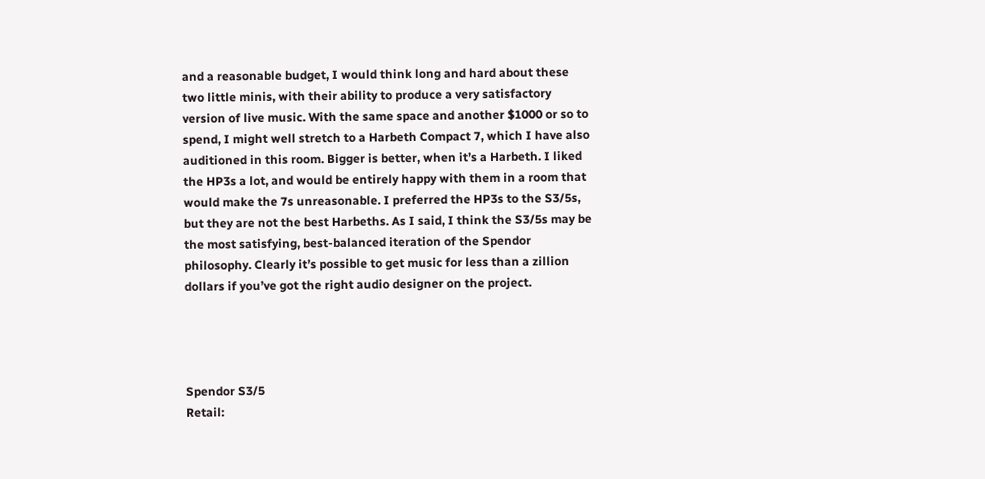and a reasonable budget, I would think long and hard about these two little minis, with their ability to produce a very satisfactory version of live music. With the same space and another $1000 or so to spend, I might well stretch to a Harbeth Compact 7, which I have also auditioned in this room. Bigger is better, when it’s a Harbeth. I liked the HP3s a lot, and would be entirely happy with them in a room that would make the 7s unreasonable. I preferred the HP3s to the S3/5s, but they are not the best Harbeths. As I said, I think the S3/5s may be the most satisfying, best-balanced iteration of the Spendor philosophy. Clearly it’s possible to get music for less than a zillion dollars if you’ve got the right audio designer on the project.




Spendor S3/5
Retail: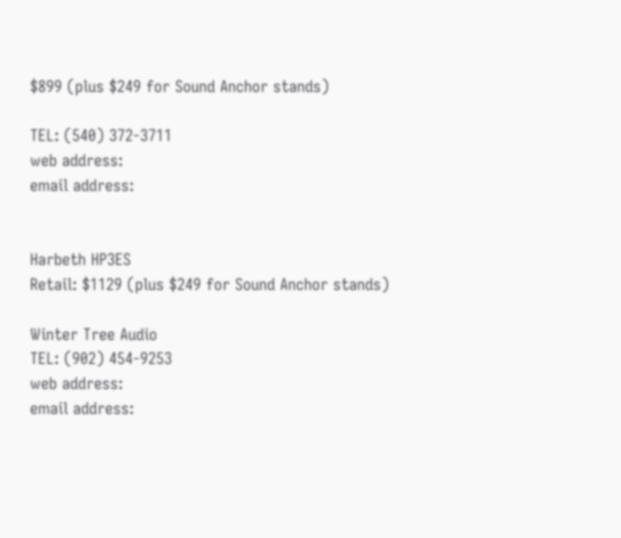$899 (plus $249 for Sound Anchor stands)

TEL: (540) 372-3711
web address:
email address:


Harbeth HP3ES
Retail: $1129 (plus $249 for Sound Anchor stands)

Winter Tree Audio
TEL: (902) 454-9253
web address:
email address: